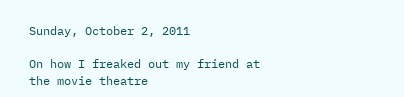Sunday, October 2, 2011

On how I freaked out my friend at the movie theatre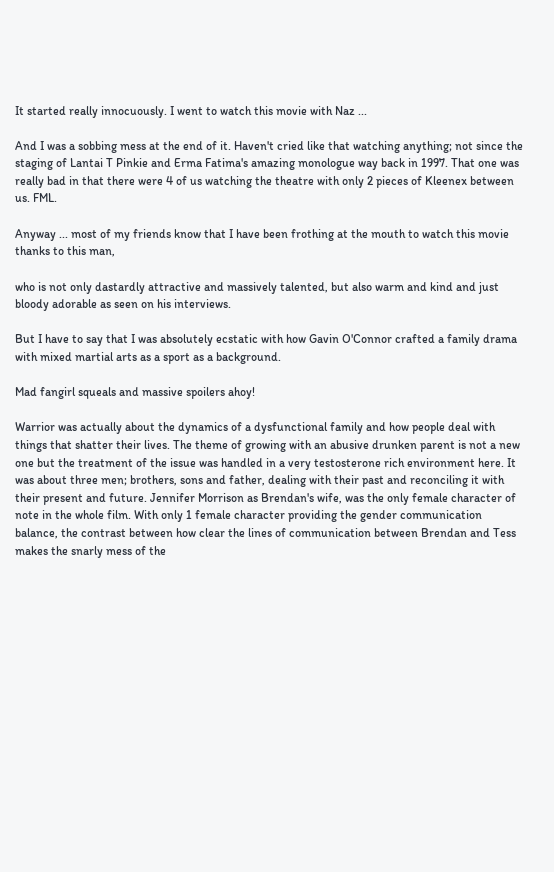It started really innocuously. I went to watch this movie with Naz ...

And I was a sobbing mess at the end of it. Haven't cried like that watching anything; not since the staging of Lantai T Pinkie and Erma Fatima's amazing monologue way back in 1997. That one was really bad in that there were 4 of us watching the theatre with only 2 pieces of Kleenex between us. FML.

Anyway ... most of my friends know that I have been frothing at the mouth to watch this movie thanks to this man,

who is not only dastardly attractive and massively talented, but also warm and kind and just bloody adorable as seen on his interviews.

But I have to say that I was absolutely ecstatic with how Gavin O'Connor crafted a family drama with mixed martial arts as a sport as a background.

Mad fangirl squeals and massive spoilers ahoy!

Warrior was actually about the dynamics of a dysfunctional family and how people deal with things that shatter their lives. The theme of growing with an abusive drunken parent is not a new one but the treatment of the issue was handled in a very testosterone rich environment here. It was about three men; brothers, sons and father, dealing with their past and reconciling it with their present and future. Jennifer Morrison as Brendan's wife, was the only female character of note in the whole film. With only 1 female character providing the gender communication balance, the contrast between how clear the lines of communication between Brendan and Tess makes the snarly mess of the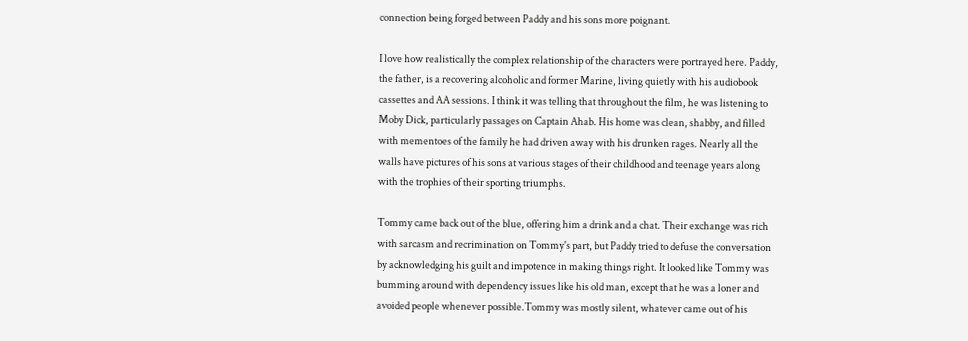connection being forged between Paddy and his sons more poignant.

I love how realistically the complex relationship of the characters were portrayed here. Paddy, the father, is a recovering alcoholic and former Marine, living quietly with his audiobook cassettes and AA sessions. I think it was telling that throughout the film, he was listening to Moby Dick, particularly passages on Captain Ahab. His home was clean, shabby, and filled with mementoes of the family he had driven away with his drunken rages. Nearly all the walls have pictures of his sons at various stages of their childhood and teenage years along with the trophies of their sporting triumphs.

Tommy came back out of the blue, offering him a drink and a chat. Their exchange was rich with sarcasm and recrimination on Tommy's part, but Paddy tried to defuse the conversation by acknowledging his guilt and impotence in making things right. It looked like Tommy was bumming around with dependency issues like his old man, except that he was a loner and avoided people whenever possible.Tommy was mostly silent, whatever came out of his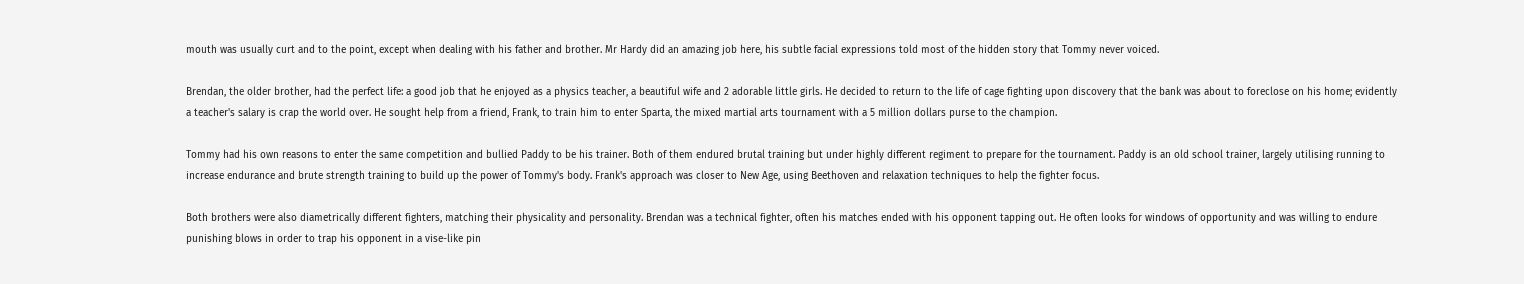mouth was usually curt and to the point, except when dealing with his father and brother. Mr Hardy did an amazing job here, his subtle facial expressions told most of the hidden story that Tommy never voiced.

Brendan, the older brother, had the perfect life: a good job that he enjoyed as a physics teacher, a beautiful wife and 2 adorable little girls. He decided to return to the life of cage fighting upon discovery that the bank was about to foreclose on his home; evidently a teacher's salary is crap the world over. He sought help from a friend, Frank, to train him to enter Sparta, the mixed martial arts tournament with a 5 million dollars purse to the champion.

Tommy had his own reasons to enter the same competition and bullied Paddy to be his trainer. Both of them endured brutal training but under highly different regiment to prepare for the tournament. Paddy is an old school trainer, largely utilising running to increase endurance and brute strength training to build up the power of Tommy's body. Frank's approach was closer to New Age, using Beethoven and relaxation techniques to help the fighter focus.

Both brothers were also diametrically different fighters, matching their physicality and personality. Brendan was a technical fighter, often his matches ended with his opponent tapping out. He often looks for windows of opportunity and was willing to endure punishing blows in order to trap his opponent in a vise-like pin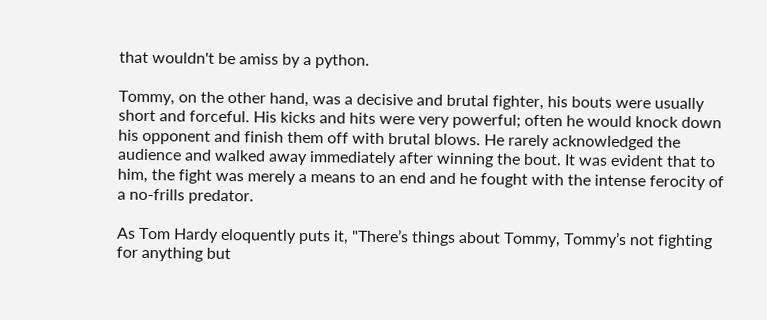that wouldn't be amiss by a python.

Tommy, on the other hand, was a decisive and brutal fighter, his bouts were usually short and forceful. His kicks and hits were very powerful; often he would knock down his opponent and finish them off with brutal blows. He rarely acknowledged the audience and walked away immediately after winning the bout. It was evident that to him, the fight was merely a means to an end and he fought with the intense ferocity of a no-frills predator.

As Tom Hardy eloquently puts it, "There’s things about Tommy, Tommy’s not fighting for anything but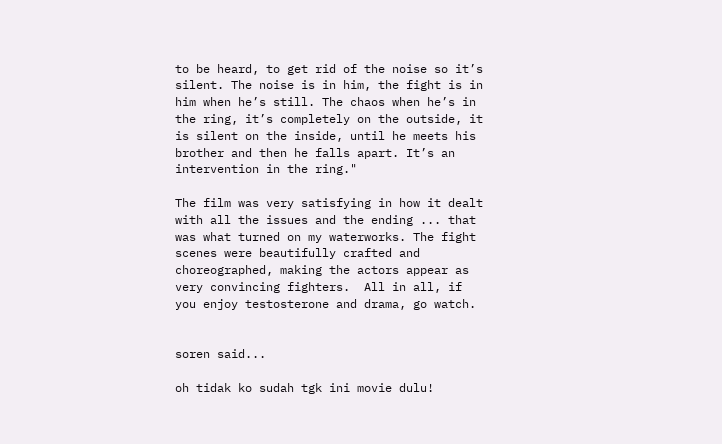to be heard, to get rid of the noise so it’s silent. The noise is in him, the fight is in him when he’s still. The chaos when he’s in the ring, it’s completely on the outside, it is silent on the inside, until he meets his brother and then he falls apart. It’s an intervention in the ring."

The film was very satisfying in how it dealt with all the issues and the ending ... that was what turned on my waterworks. The fight scenes were beautifully crafted and choreographed, making the actors appear as very convincing fighters.  All in all, if you enjoy testosterone and drama, go watch.


soren said...

oh tidak ko sudah tgk ini movie dulu!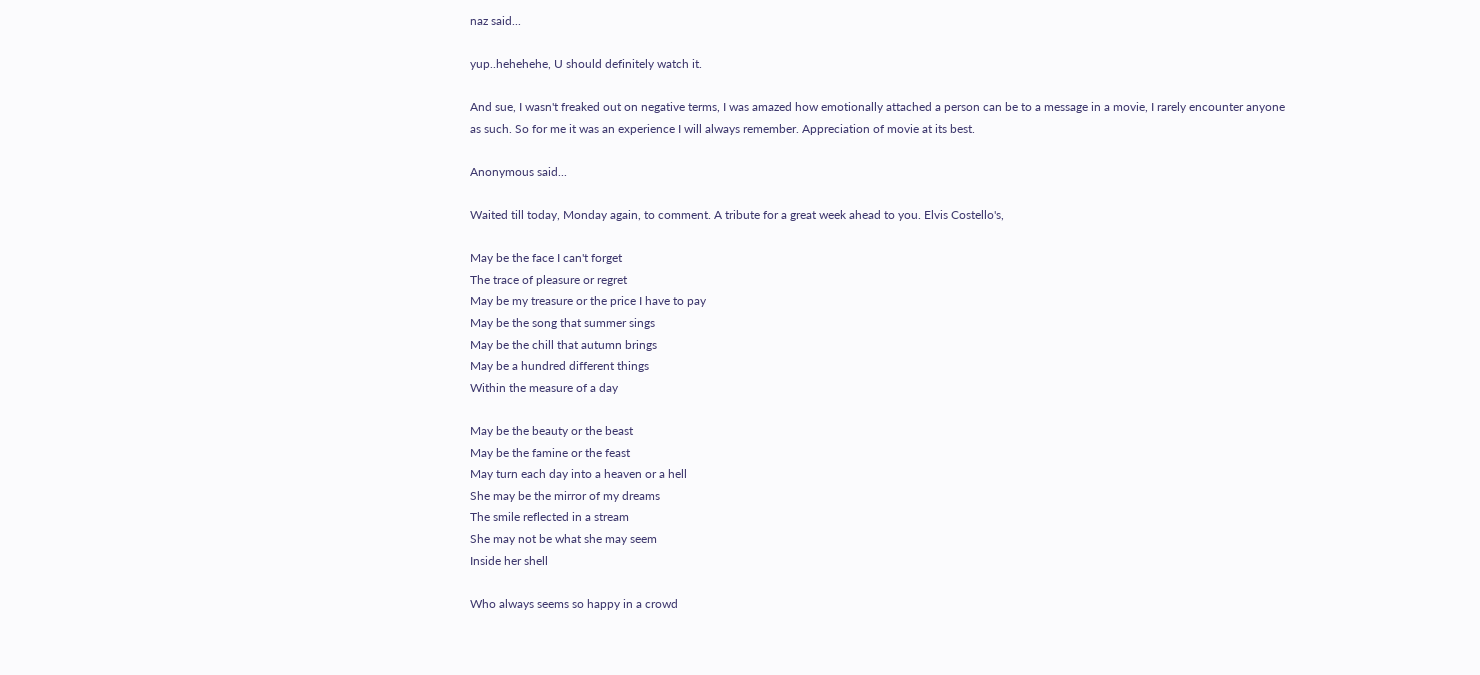naz said...

yup..hehehehe, U should definitely watch it.

And sue, I wasn't freaked out on negative terms, I was amazed how emotionally attached a person can be to a message in a movie, I rarely encounter anyone as such. So for me it was an experience I will always remember. Appreciation of movie at its best.

Anonymous said...

Waited till today, Monday again, to comment. A tribute for a great week ahead to you. Elvis Costello's,

May be the face I can't forget
The trace of pleasure or regret
May be my treasure or the price I have to pay
May be the song that summer sings
May be the chill that autumn brings
May be a hundred different things
Within the measure of a day

May be the beauty or the beast
May be the famine or the feast
May turn each day into a heaven or a hell
She may be the mirror of my dreams
The smile reflected in a stream
She may not be what she may seem
Inside her shell

Who always seems so happy in a crowd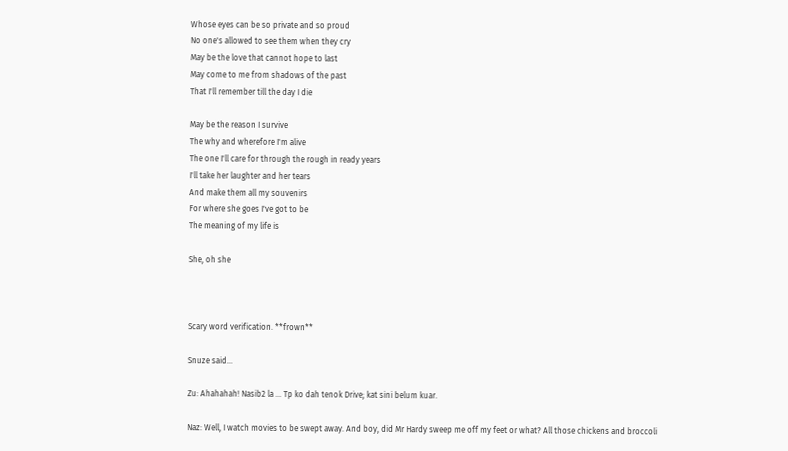Whose eyes can be so private and so proud
No one's allowed to see them when they cry
May be the love that cannot hope to last
May come to me from shadows of the past
That I'll remember till the day I die

May be the reason I survive
The why and wherefore I'm alive
The one I'll care for through the rough in ready years
I'll take her laughter and her tears
And make them all my souvenirs
For where she goes I've got to be
The meaning of my life is

She, oh she



Scary word verification. **frown**

Snuze said...

Zu: Ahahahah! Nasib2 la ... Tp ko dah tenok Drive; kat sini belum kuar.

Naz: Well, I watch movies to be swept away. And boy, did Mr Hardy sweep me off my feet or what? All those chickens and broccoli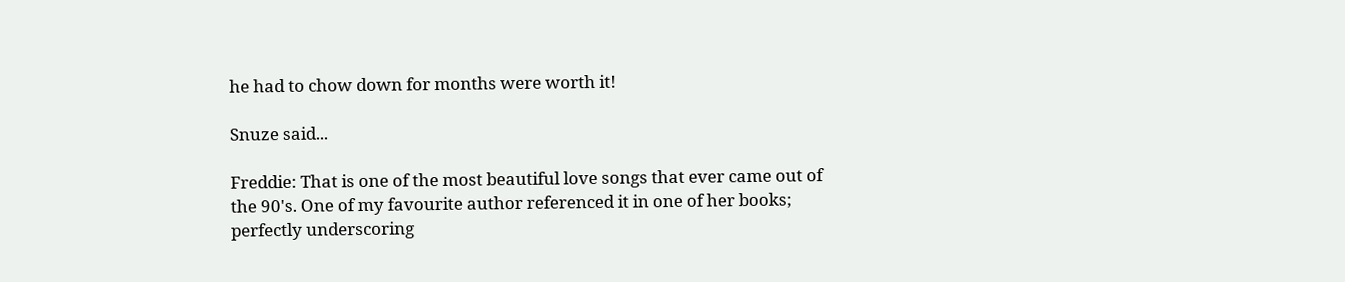he had to chow down for months were worth it!

Snuze said...

Freddie: That is one of the most beautiful love songs that ever came out of the 90's. One of my favourite author referenced it in one of her books; perfectly underscoring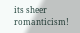its sheer romanticism!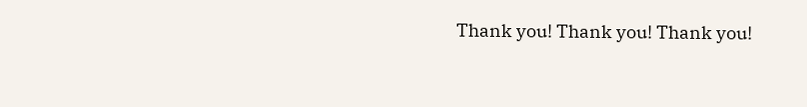Thank you! Thank you! Thank you!